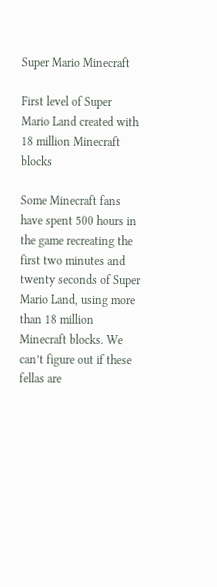Super Mario Minecraft

First level of Super Mario Land created with 18 million Minecraft blocks

Some Minecraft fans have spent 500 hours in the game recreating the first two minutes and twenty seconds of Super Mario Land, using more than 18 million Minecraft blocks. We can’t figure out if these fellas are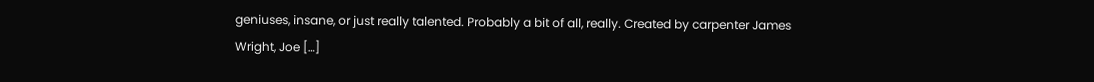geniuses, insane, or just really talented. Probably a bit of all, really. Created by carpenter James Wright, Joe […]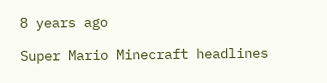8 years ago

Super Mario Minecraft headlines